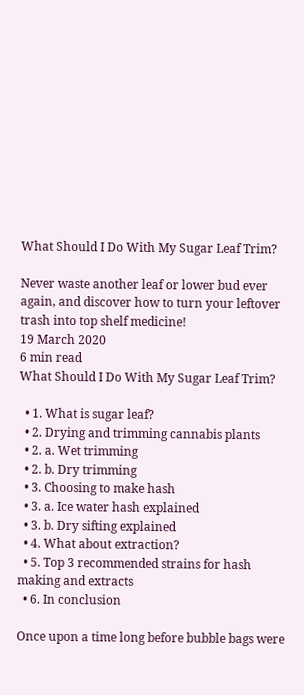What Should I Do With My Sugar Leaf Trim?

Never waste another leaf or lower bud ever again, and discover how to turn your leftover trash into top shelf medicine!
19 March 2020
6 min read
What Should I Do With My Sugar Leaf Trim?

  • 1. What is sugar leaf?
  • 2. Drying and trimming cannabis plants
  • 2. a. Wet trimming
  • 2. b. Dry trimming
  • 3. Choosing to make hash
  • 3. a. Ice water hash explained
  • 3. b. Dry sifting explained
  • 4. What about extraction?
  • 5. Top 3 recommended strains for hash making and extracts
  • 6. In conclusion

Once upon a time long before bubble bags were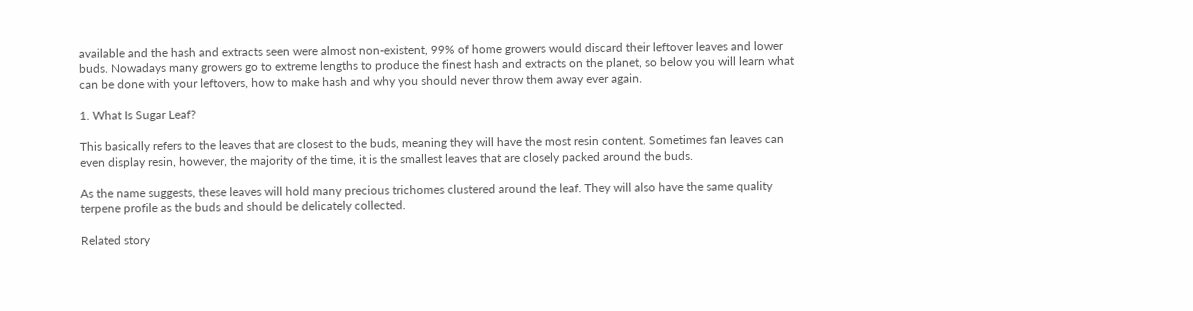available and the hash and extracts seen were almost non-existent, 99% of home growers would discard their leftover leaves and lower buds. Nowadays many growers go to extreme lengths to produce the finest hash and extracts on the planet, so below you will learn what can be done with your leftovers, how to make hash and why you should never throw them away ever again.

1. What Is Sugar Leaf?

This basically refers to the leaves that are closest to the buds, meaning they will have the most resin content. Sometimes fan leaves can even display resin, however, the majority of the time, it is the smallest leaves that are closely packed around the buds.

As the name suggests, these leaves will hold many precious trichomes clustered around the leaf. They will also have the same quality terpene profile as the buds and should be delicately collected.

Related story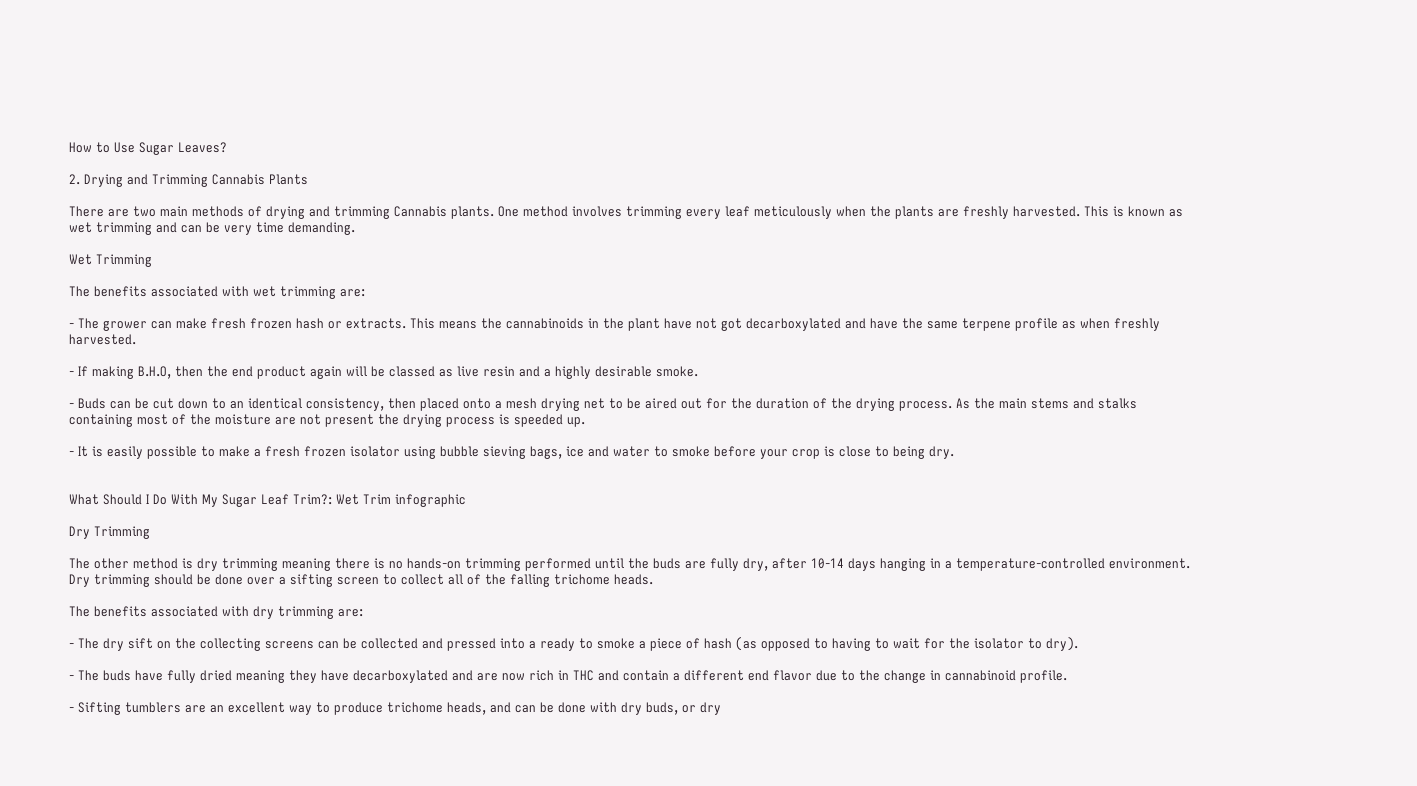How to Use Sugar Leaves?

2. Drying and Trimming Cannabis Plants

There are two main methods of drying and trimming Cannabis plants. One method involves trimming every leaf meticulously when the plants are freshly harvested. This is known as wet trimming and can be very time demanding.

Wet Trimming

The benefits associated with wet trimming are:

- The grower can make fresh frozen hash or extracts. This means the cannabinoids in the plant have not got decarboxylated and have the same terpene profile as when freshly harvested.

- If making B.H.O, then the end product again will be classed as live resin and a highly desirable smoke.

- Buds can be cut down to an identical consistency, then placed onto a mesh drying net to be aired out for the duration of the drying process. As the main stems and stalks containing most of the moisture are not present the drying process is speeded up.

- It is easily possible to make a fresh frozen isolator using bubble sieving bags, ice and water to smoke before your crop is close to being dry.


What Should I Do With My Sugar Leaf Trim?: Wet Trim infographic

Dry Trimming

The other method is dry trimming meaning there is no hands-on trimming performed until the buds are fully dry, after 10-14 days hanging in a temperature-controlled environment. Dry trimming should be done over a sifting screen to collect all of the falling trichome heads.

The benefits associated with dry trimming are:

- The dry sift on the collecting screens can be collected and pressed into a ready to smoke a piece of hash (as opposed to having to wait for the isolator to dry).

- The buds have fully dried meaning they have decarboxylated and are now rich in THC and contain a different end flavor due to the change in cannabinoid profile.

- Sifting tumblers are an excellent way to produce trichome heads, and can be done with dry buds, or dry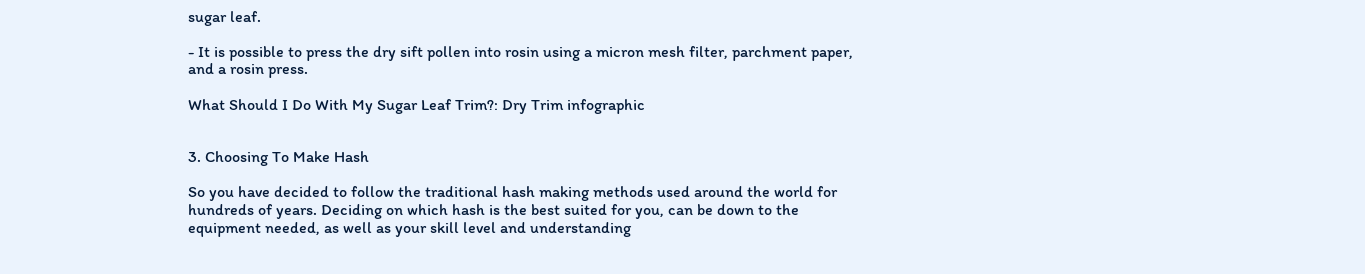sugar leaf.

- It is possible to press the dry sift pollen into rosin using a micron mesh filter, parchment paper, and a rosin press.

What Should I Do With My Sugar Leaf Trim?: Dry Trim infographic


3. Choosing To Make Hash

So you have decided to follow the traditional hash making methods used around the world for hundreds of years. Deciding on which hash is the best suited for you, can be down to the equipment needed, as well as your skill level and understanding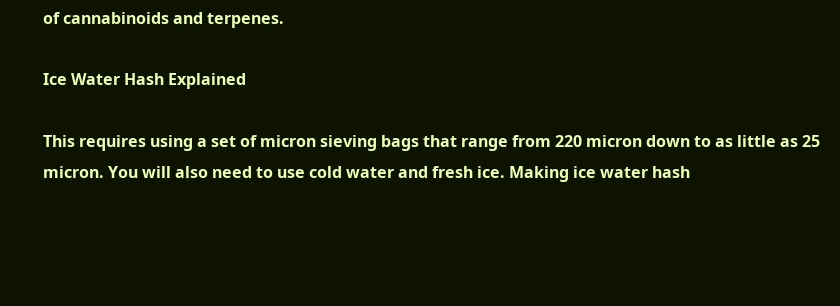of cannabinoids and terpenes.

Ice Water Hash Explained

This requires using a set of micron sieving bags that range from 220 micron down to as little as 25 micron. You will also need to use cold water and fresh ice. Making ice water hash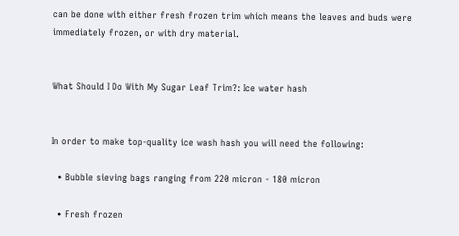can be done with either fresh frozen trim which means the leaves and buds were immediately frozen, or with dry material.


What Should I Do With My Sugar Leaf Trim?: Ice water hash


In order to make top-quality ice wash hash you will need the following:

  • Bubble sieving bags ranging from 220 micron - 180 micron

  • Fresh frozen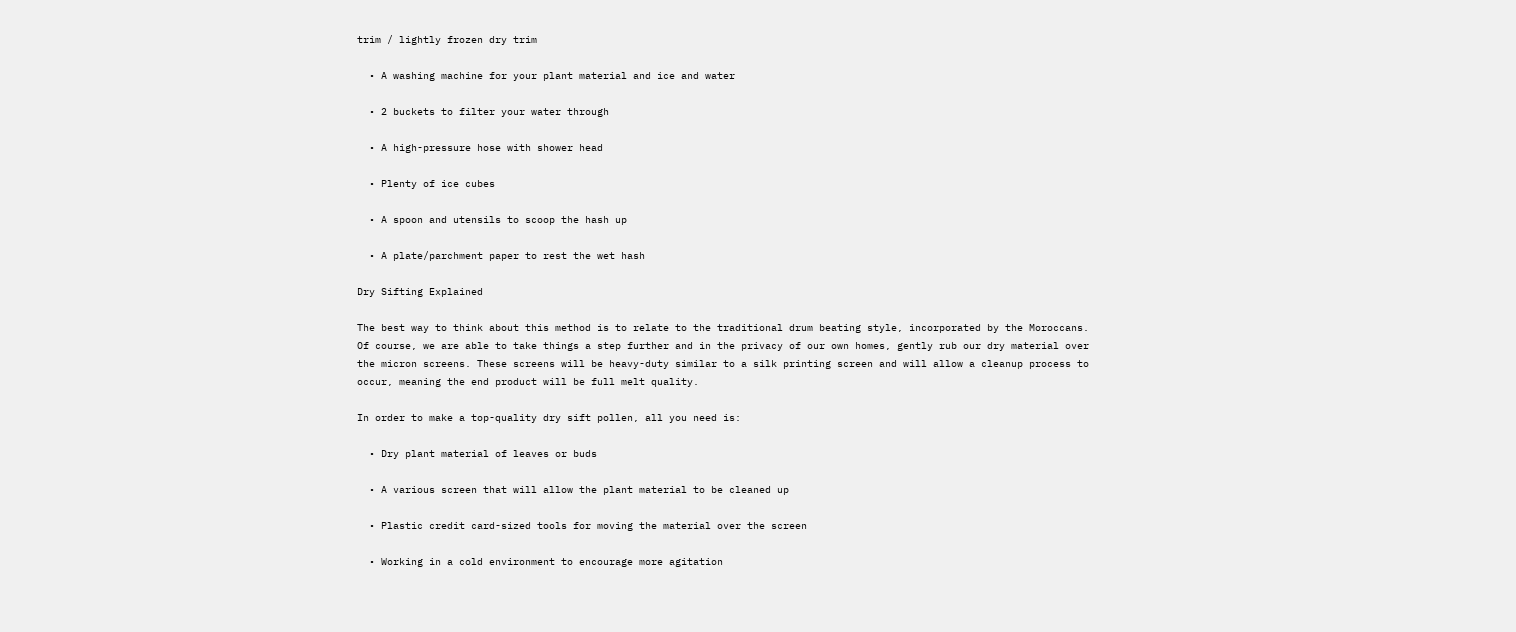trim / lightly frozen dry trim

  • A washing machine for your plant material and ice and water

  • 2 buckets to filter your water through

  • A high-pressure hose with shower head

  • Plenty of ice cubes

  • A spoon and utensils to scoop the hash up

  • A plate/parchment paper to rest the wet hash

Dry Sifting Explained

The best way to think about this method is to relate to the traditional drum beating style, incorporated by the Moroccans. Of course, we are able to take things a step further and in the privacy of our own homes, gently rub our dry material over the micron screens. These screens will be heavy-duty similar to a silk printing screen and will allow a cleanup process to occur, meaning the end product will be full melt quality.

In order to make a top-quality dry sift pollen, all you need is:

  • Dry plant material of leaves or buds

  • A various screen that will allow the plant material to be cleaned up

  • Plastic credit card-sized tools for moving the material over the screen

  • Working in a cold environment to encourage more agitation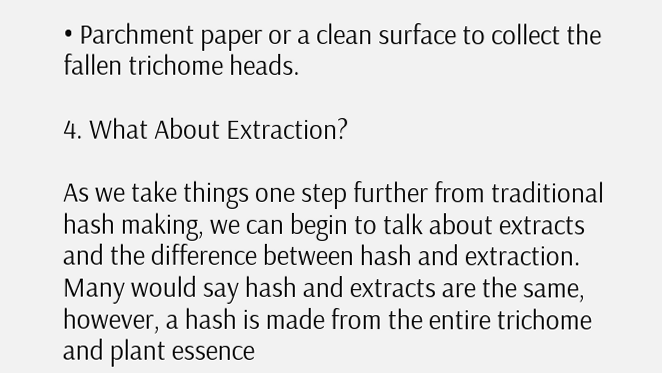• Parchment paper or a clean surface to collect the fallen trichome heads.

4. What About Extraction?

As we take things one step further from traditional hash making, we can begin to talk about extracts and the difference between hash and extraction. Many would say hash and extracts are the same, however, a hash is made from the entire trichome and plant essence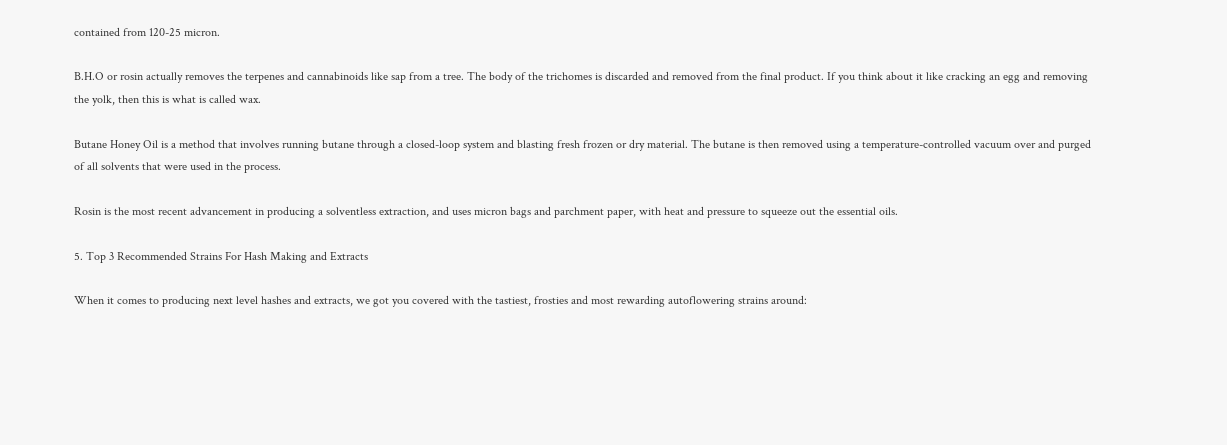contained from 120-25 micron.

B.H.O or rosin actually removes the terpenes and cannabinoids like sap from a tree. The body of the trichomes is discarded and removed from the final product. If you think about it like cracking an egg and removing the yolk, then this is what is called wax.

Butane Honey Oil is a method that involves running butane through a closed-loop system and blasting fresh frozen or dry material. The butane is then removed using a temperature-controlled vacuum over and purged of all solvents that were used in the process.

Rosin is the most recent advancement in producing a solventless extraction, and uses micron bags and parchment paper, with heat and pressure to squeeze out the essential oils.

5. Top 3 Recommended Strains For Hash Making and Extracts

When it comes to producing next level hashes and extracts, we got you covered with the tastiest, frosties and most rewarding autoflowering strains around: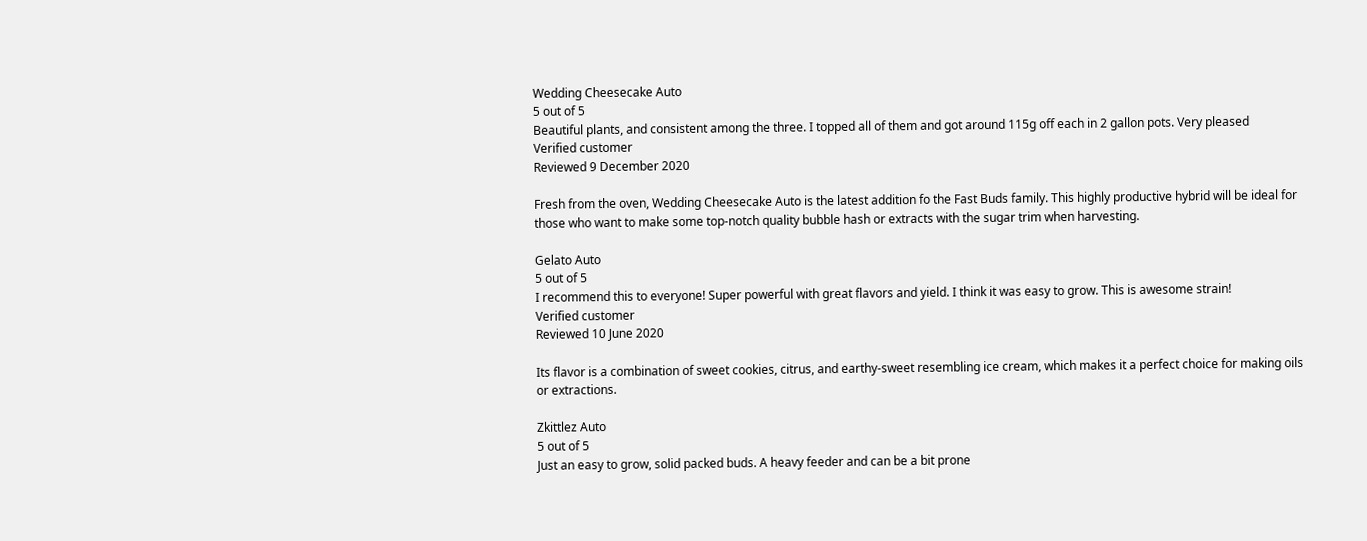Wedding Cheesecake Auto
5 out of 5
Beautiful plants, and consistent among the three. I topped all of them and got around 115g off each in 2 gallon pots. Very pleased
Verified customer
Reviewed 9 December 2020

Fresh from the oven, Wedding Cheesecake Auto is the latest addition fo the Fast Buds family. This highly productive hybrid will be ideal for those who want to make some top-notch quality bubble hash or extracts with the sugar trim when harvesting.

Gelato Auto
5 out of 5
I recommend this to everyone! Super powerful with great flavors and yield. I think it was easy to grow. This is awesome strain!
Verified customer
Reviewed 10 June 2020

Its flavor is a combination of sweet cookies, citrus, and earthy-sweet resembling ice cream, which makes it a perfect choice for making oils or extractions.

Zkittlez Auto
5 out of 5
Just an easy to grow, solid packed buds. A heavy feeder and can be a bit prone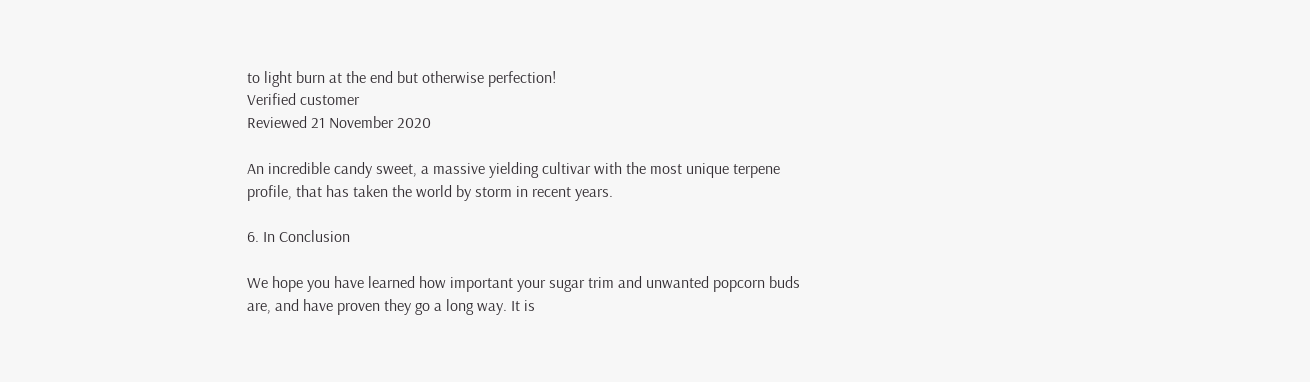to light burn at the end but otherwise perfection!
Verified customer
Reviewed 21 November 2020

An incredible candy sweet, a massive yielding cultivar with the most unique terpene profile, that has taken the world by storm in recent years.

6. In Conclusion

We hope you have learned how important your sugar trim and unwanted popcorn buds are, and have proven they go a long way. It is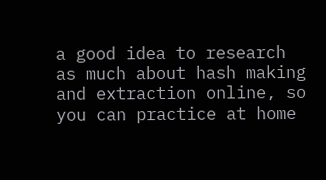a good idea to research as much about hash making and extraction online, so you can practice at home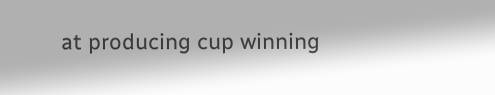at producing cup winning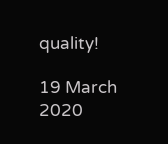quality!

19 March 2020